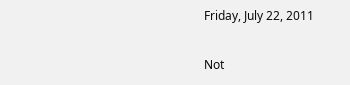Friday, July 22, 2011

Not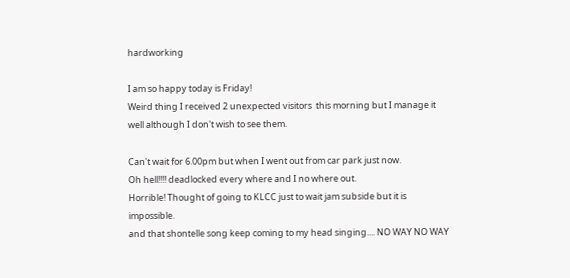hardworking

I am so happy today is Friday!
Weird thing I received 2 unexpected visitors  this morning but I manage it well although I don't wish to see them.

Can't wait for 6.00pm but when I went out from car park just now.
Oh hell!!!! deadlocked every where and I no where out.
Horrible! Thought of going to KLCC just to wait jam subside but it is impossible.
and that shontelle song keep coming to my head singing.... NO WAY NO WAY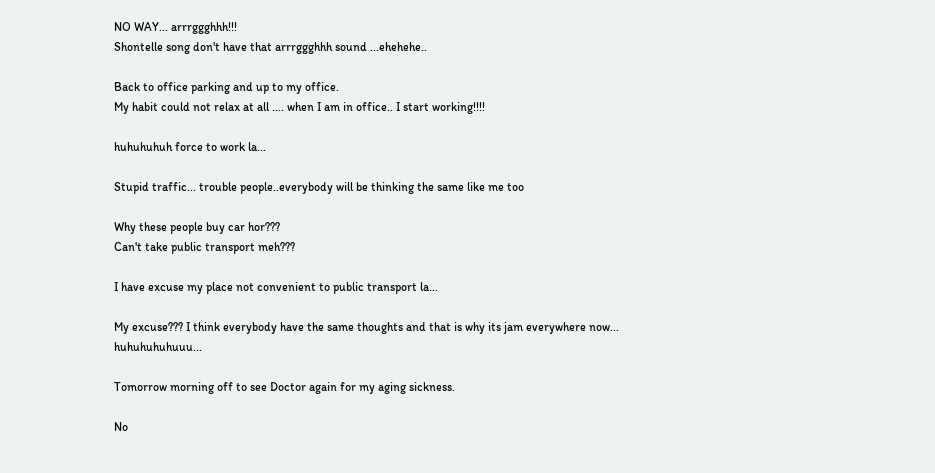NO WAY... arrrggghhh!!!
Shontelle song don't have that arrrggghhh sound ...ehehehe..

Back to office parking and up to my office.
My habit could not relax at all .... when I am in office.. I start working!!!!

huhuhuhuh force to work la...

Stupid traffic... trouble people..everybody will be thinking the same like me too

Why these people buy car hor???
Can't take public transport meh???

I have excuse my place not convenient to public transport la...

My excuse??? I think everybody have the same thoughts and that is why its jam everywhere now... huhuhuhuhuuu...

Tomorrow morning off to see Doctor again for my aging sickness.

No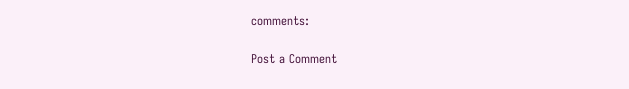comments:

Post a Comment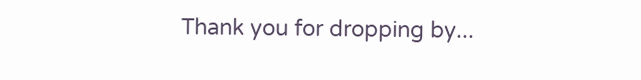Thank you for dropping by...